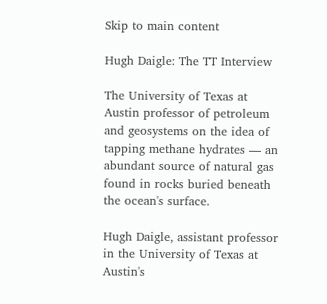Skip to main content

Hugh Daigle: The TT Interview

The University of Texas at Austin professor of petroleum and geosystems on the idea of tapping methane hydrates — an abundant source of natural gas found in rocks buried beneath the ocean's surface.

Hugh Daigle, assistant professor in the University of Texas at Austin's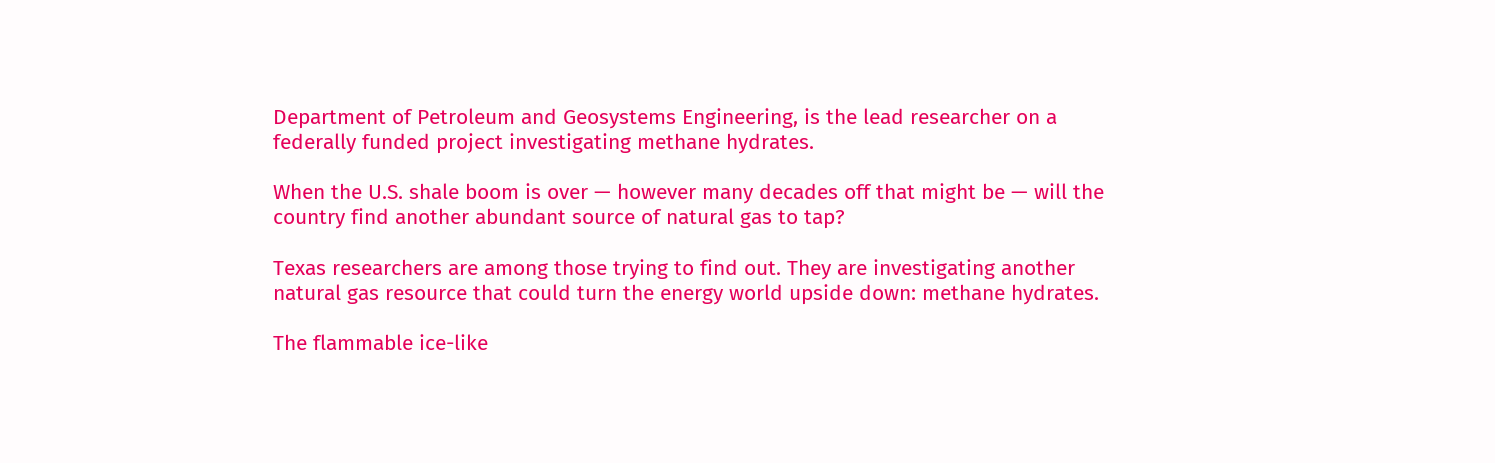Department of Petroleum and Geosystems Engineering, is the lead researcher on a federally funded project investigating methane hydrates.

When the U.S. shale boom is over — however many decades off that might be — will the country find another abundant source of natural gas to tap?

Texas researchers are among those trying to find out. They are investigating another natural gas resource that could turn the energy world upside down: methane hydrates.

The flammable ice-like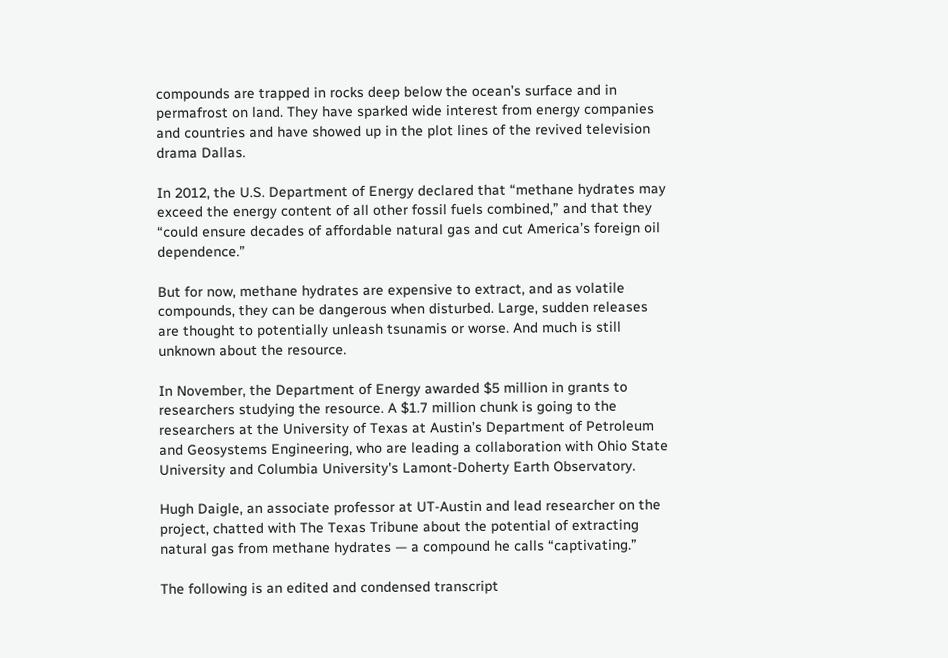compounds are trapped in rocks deep below the ocean’s surface and in permafrost on land. They have sparked wide interest from energy companies and countries and have showed up in the plot lines of the revived television drama Dallas.

In 2012, the U.S. Department of Energy declared that “methane hydrates may exceed the energy content of all other fossil fuels combined,” and that they “could ensure decades of affordable natural gas and cut America’s foreign oil dependence.”

But for now, methane hydrates are expensive to extract, and as volatile compounds, they can be dangerous when disturbed. Large, sudden releases are thought to potentially unleash tsunamis or worse. And much is still unknown about the resource.

In November, the Department of Energy awarded $5 million in grants to researchers studying the resource. A $1.7 million chunk is going to the researchers at the University of Texas at Austin’s Department of Petroleum and Geosystems Engineering, who are leading a collaboration with Ohio State University and Columbia University's Lamont-Doherty Earth Observatory.

Hugh Daigle, an associate professor at UT-Austin and lead researcher on the project, chatted with The Texas Tribune about the potential of extracting natural gas from methane hydrates — a compound he calls “captivating.”

The following is an edited and condensed transcript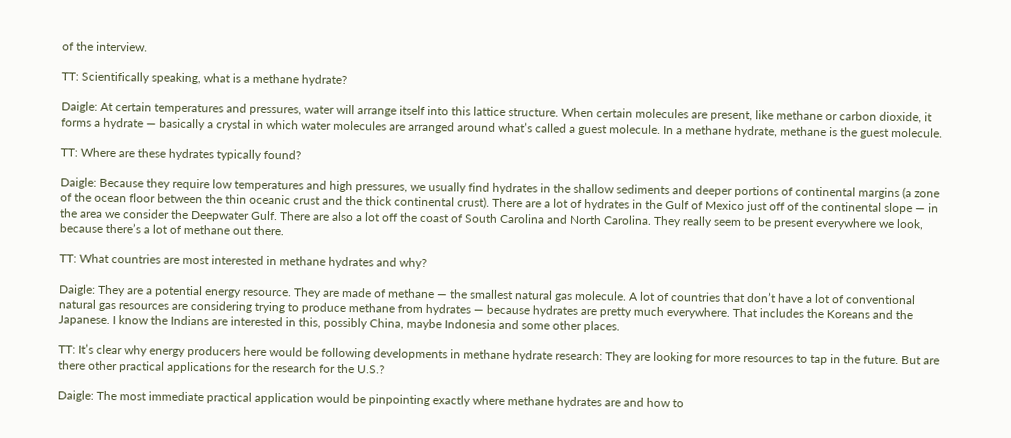of the interview.

TT: Scientifically speaking, what is a methane hydrate?

Daigle: At certain temperatures and pressures, water will arrange itself into this lattice structure. When certain molecules are present, like methane or carbon dioxide, it forms a hydrate — basically a crystal in which water molecules are arranged around what’s called a guest molecule. In a methane hydrate, methane is the guest molecule.

TT: Where are these hydrates typically found?

Daigle: Because they require low temperatures and high pressures, we usually find hydrates in the shallow sediments and deeper portions of continental margins (a zone of the ocean floor between the thin oceanic crust and the thick continental crust). There are a lot of hydrates in the Gulf of Mexico just off of the continental slope — in the area we consider the Deepwater Gulf. There are also a lot off the coast of South Carolina and North Carolina. They really seem to be present everywhere we look, because there’s a lot of methane out there.

TT: What countries are most interested in methane hydrates and why?

Daigle: They are a potential energy resource. They are made of methane — the smallest natural gas molecule. A lot of countries that don’t have a lot of conventional natural gas resources are considering trying to produce methane from hydrates — because hydrates are pretty much everywhere. That includes the Koreans and the Japanese. I know the Indians are interested in this, possibly China, maybe Indonesia and some other places.

TT: It’s clear why energy producers here would be following developments in methane hydrate research: They are looking for more resources to tap in the future. But are there other practical applications for the research for the U.S.?

Daigle: The most immediate practical application would be pinpointing exactly where methane hydrates are and how to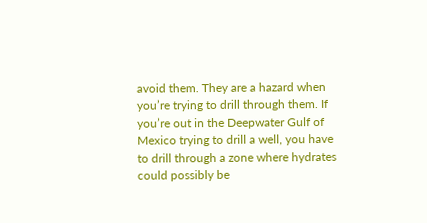avoid them. They are a hazard when you’re trying to drill through them. If you’re out in the Deepwater Gulf of Mexico trying to drill a well, you have to drill through a zone where hydrates could possibly be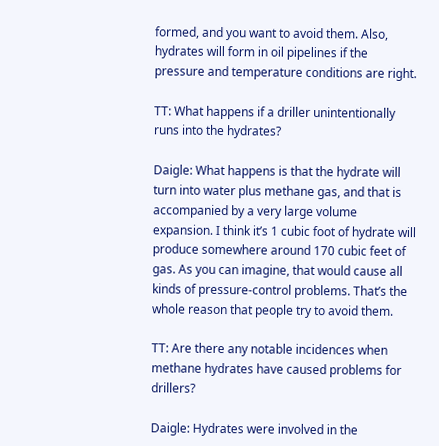formed, and you want to avoid them. Also, hydrates will form in oil pipelines if the pressure and temperature conditions are right.

TT: What happens if a driller unintentionally runs into the hydrates?

Daigle: What happens is that the hydrate will turn into water plus methane gas, and that is accompanied by a very large volume expansion. I think it’s 1 cubic foot of hydrate will produce somewhere around 170 cubic feet of gas. As you can imagine, that would cause all kinds of pressure-control problems. That’s the whole reason that people try to avoid them.

TT: Are there any notable incidences when methane hydrates have caused problems for drillers?

Daigle: Hydrates were involved in the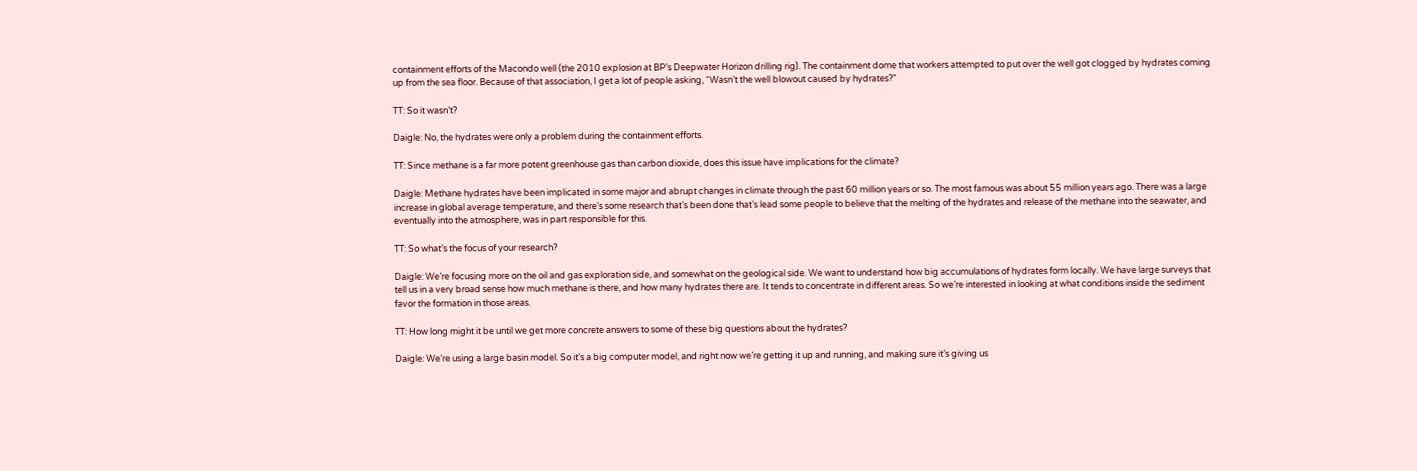containment efforts of the Macondo well (the 2010 explosion at BP’s Deepwater Horizon drilling rig). The containment dome that workers attempted to put over the well got clogged by hydrates coming up from the sea floor. Because of that association, I get a lot of people asking, “Wasn’t the well blowout caused by hydrates?”

TT: So it wasn’t?

Daigle: No, the hydrates were only a problem during the containment efforts.

TT: Since methane is a far more potent greenhouse gas than carbon dioxide, does this issue have implications for the climate?

Daigle: Methane hydrates have been implicated in some major and abrupt changes in climate through the past 60 million years or so. The most famous was about 55 million years ago. There was a large increase in global average temperature, and there’s some research that’s been done that’s lead some people to believe that the melting of the hydrates and release of the methane into the seawater, and eventually into the atmosphere, was in part responsible for this.

TT: So what’s the focus of your research?

Daigle: We’re focusing more on the oil and gas exploration side, and somewhat on the geological side. We want to understand how big accumulations of hydrates form locally. We have large surveys that tell us in a very broad sense how much methane is there, and how many hydrates there are. It tends to concentrate in different areas. So we’re interested in looking at what conditions inside the sediment favor the formation in those areas.

TT: How long might it be until we get more concrete answers to some of these big questions about the hydrates?

Daigle: We’re using a large basin model. So it’s a big computer model, and right now we’re getting it up and running, and making sure it’s giving us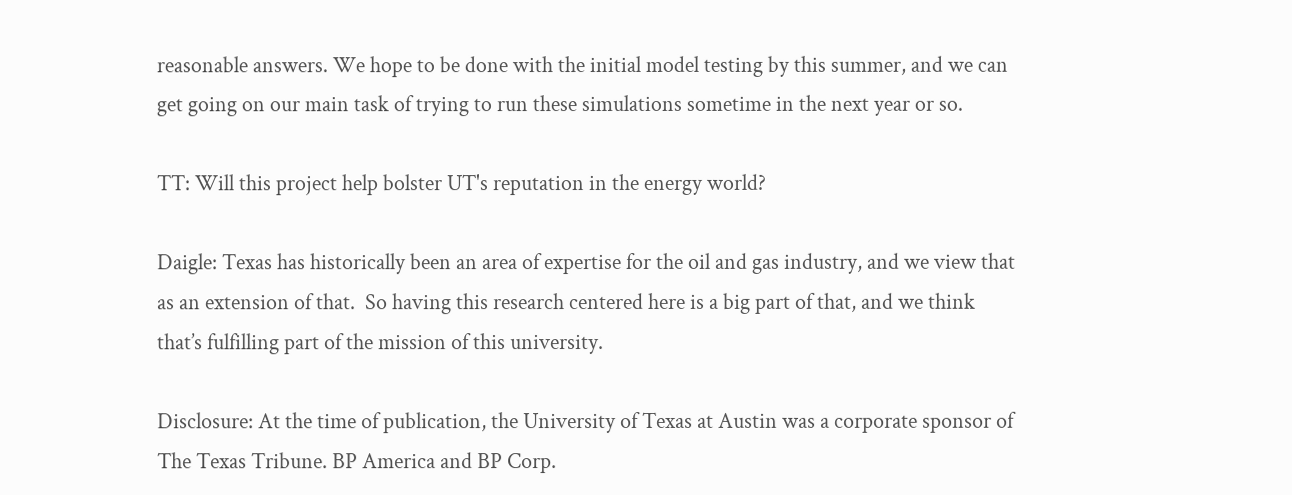reasonable answers. We hope to be done with the initial model testing by this summer, and we can get going on our main task of trying to run these simulations sometime in the next year or so.

TT: Will this project help bolster UT's reputation in the energy world?

Daigle: Texas has historically been an area of expertise for the oil and gas industry, and we view that as an extension of that.  So having this research centered here is a big part of that, and we think that’s fulfilling part of the mission of this university.

Disclosure: At the time of publication, the University of Texas at Austin was a corporate sponsor of The Texas Tribune. BP America and BP Corp.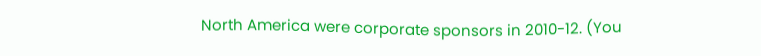North America were corporate sponsors in 2010-12. (You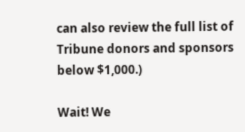can also review the full list of Tribune donors and sponsors below $1,000.)

Wait! We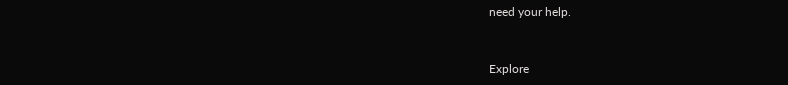need your help.


Explore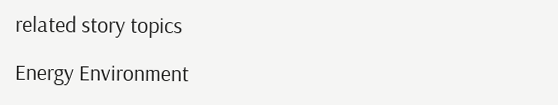related story topics

Energy Environment